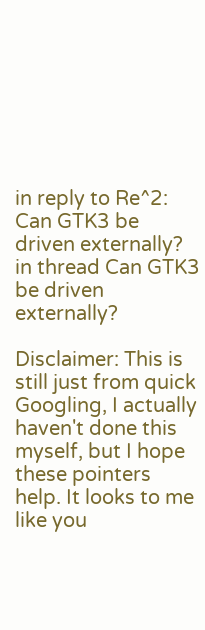in reply to Re^2: Can GTK3 be driven externally?
in thread Can GTK3 be driven externally?

Disclaimer: This is still just from quick Googling, I actually haven't done this myself, but I hope these pointers help. It looks to me like you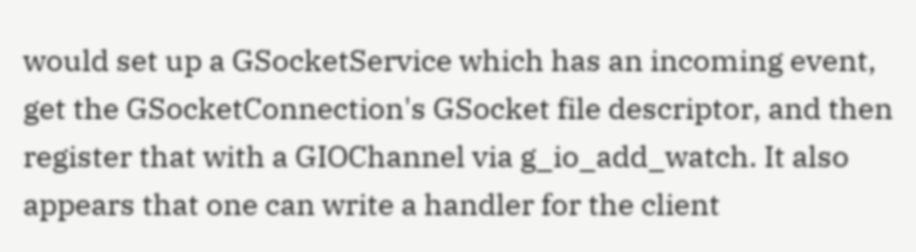would set up a GSocketService which has an incoming event, get the GSocketConnection's GSocket file descriptor, and then register that with a GIOChannel via g_io_add_watch. It also appears that one can write a handler for the client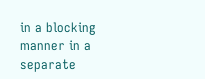in a blocking manner in a separate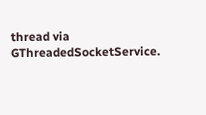thread via GThreadedSocketService.